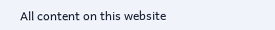All content on this website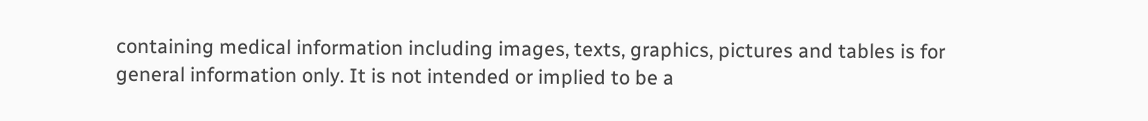containing medical information including images, texts, graphics, pictures and tables is for general information only. It is not intended or implied to be a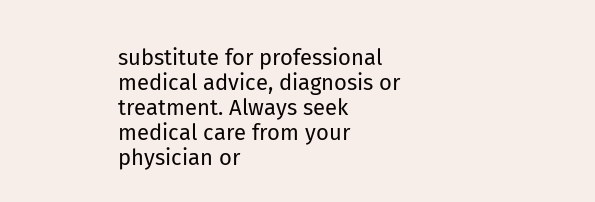substitute for professional medical advice, diagnosis or treatment. Always seek medical care from your physician or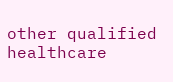other qualified healthcare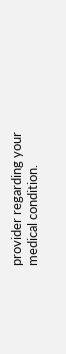provider regarding your medical condition.